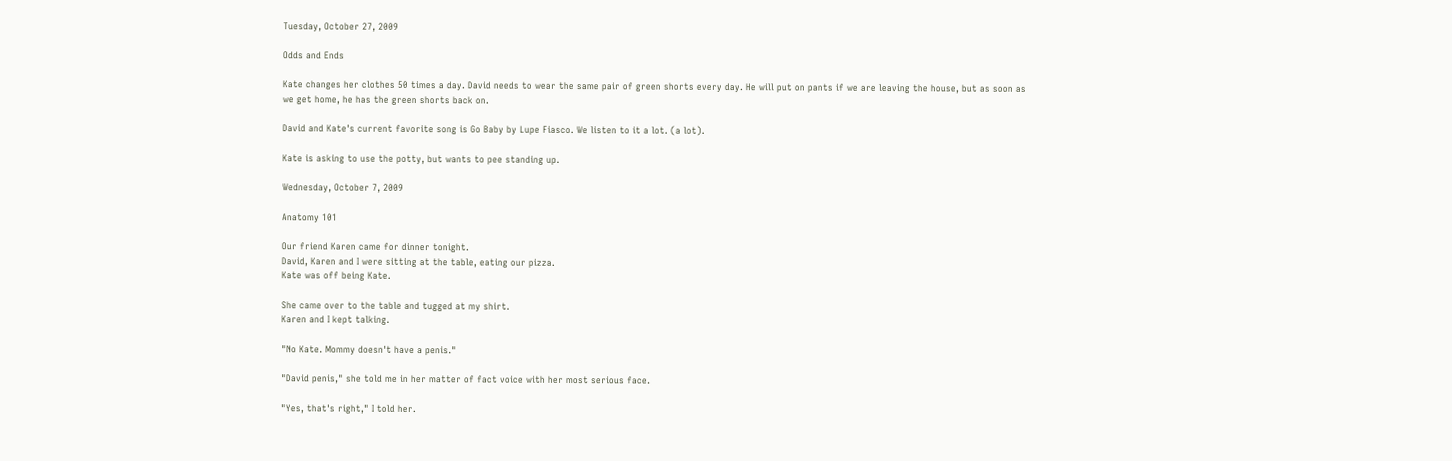Tuesday, October 27, 2009

Odds and Ends

Kate changes her clothes 50 times a day. David needs to wear the same pair of green shorts every day. He will put on pants if we are leaving the house, but as soon as we get home, he has the green shorts back on.

David and Kate's current favorite song is Go Baby by Lupe Fiasco. We listen to it a lot. (a lot).

Kate is asking to use the potty, but wants to pee standing up.

Wednesday, October 7, 2009

Anatomy 101

Our friend Karen came for dinner tonight.
David, Karen and I were sitting at the table, eating our pizza.
Kate was off being Kate.

She came over to the table and tugged at my shirt.
Karen and I kept talking.

"No Kate. Mommy doesn't have a penis."

"David penis," she told me in her matter of fact voice with her most serious face.

"Yes, that's right," I told her.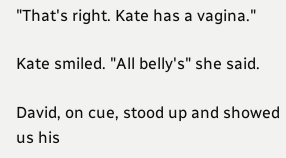"That's right. Kate has a vagina."

Kate smiled. "All belly's" she said.

David, on cue, stood up and showed us his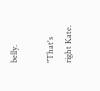belly.

"That's right Kate.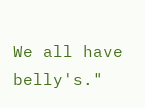We all have belly's."